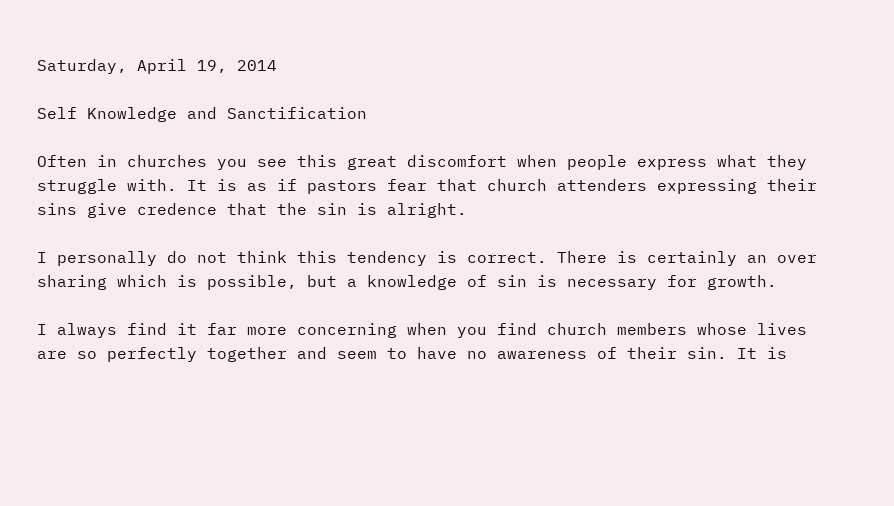Saturday, April 19, 2014

Self Knowledge and Sanctification

Often in churches you see this great discomfort when people express what they struggle with. It is as if pastors fear that church attenders expressing their sins give credence that the sin is alright.

I personally do not think this tendency is correct. There is certainly an over sharing which is possible, but a knowledge of sin is necessary for growth.

I always find it far more concerning when you find church members whose lives are so perfectly together and seem to have no awareness of their sin. It is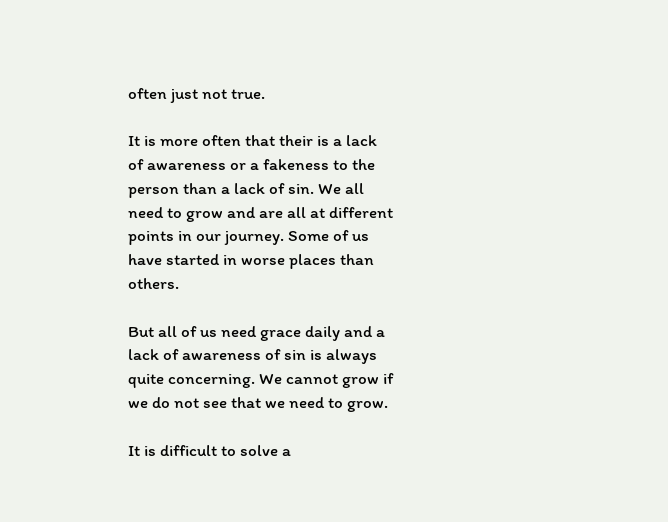often just not true.

It is more often that their is a lack of awareness or a fakeness to the person than a lack of sin. We all need to grow and are all at different points in our journey. Some of us have started in worse places than others.

But all of us need grace daily and a lack of awareness of sin is always quite concerning. We cannot grow if we do not see that we need to grow.

It is difficult to solve a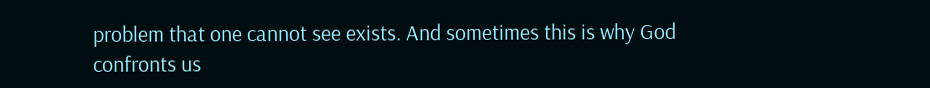problem that one cannot see exists. And sometimes this is why God confronts us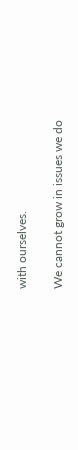with ourselves.

We cannot grow in issues we do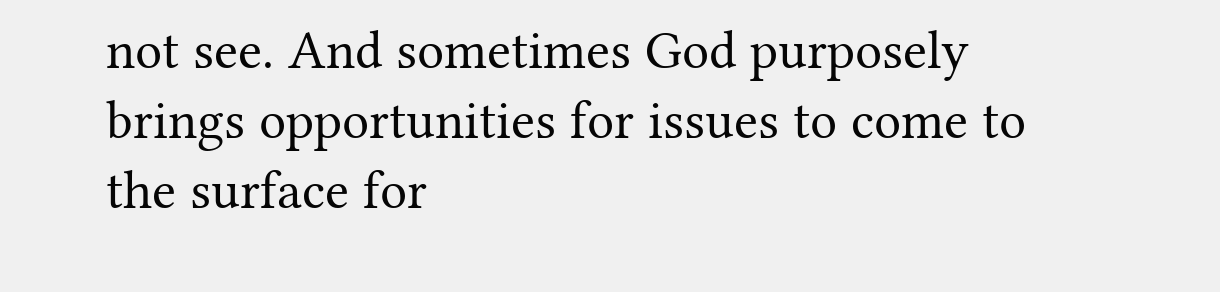not see. And sometimes God purposely brings opportunities for issues to come to the surface for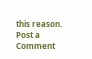this reason.
Post a Comment